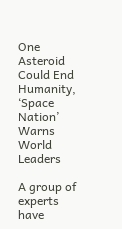One Asteroid Could End Humanity, ‘Space Nation’ Warns World Leaders

A group of experts have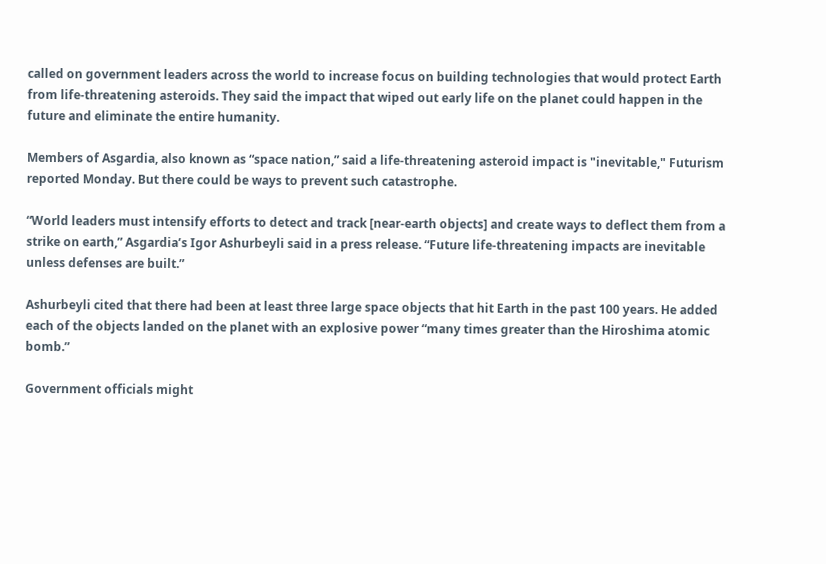called on government leaders across the world to increase focus on building technologies that would protect Earth from life-threatening asteroids. They said the impact that wiped out early life on the planet could happen in the future and eliminate the entire humanity.

Members of Asgardia, also known as “space nation,” said a life-threatening asteroid impact is "inevitable," Futurism reported Monday. But there could be ways to prevent such catastrophe.

“World leaders must intensify efforts to detect and track [near-earth objects] and create ways to deflect them from a strike on earth,” Asgardia’s Igor Ashurbeyli said in a press release. “Future life-threatening impacts are inevitable unless defenses are built.”

Ashurbeyli cited that there had been at least three large space objects that hit Earth in the past 100 years. He added each of the objects landed on the planet with an explosive power “many times greater than the Hiroshima atomic bomb.”

Government officials might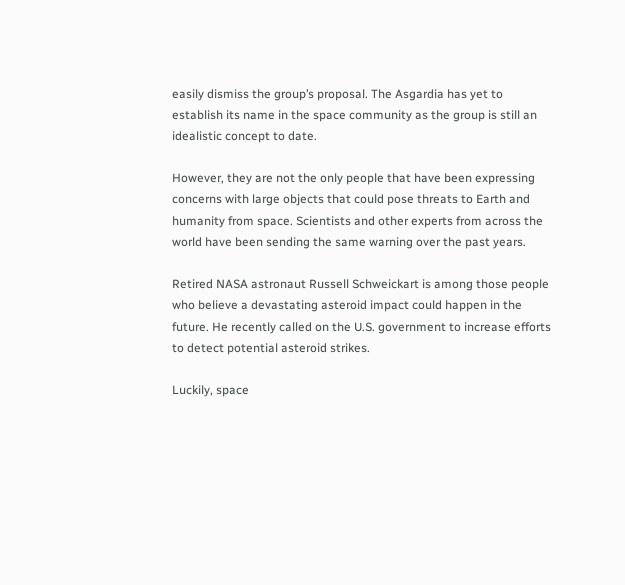easily dismiss the group’s proposal. The Asgardia has yet to establish its name in the space community as the group is still an idealistic concept to date.

However, they are not the only people that have been expressing concerns with large objects that could pose threats to Earth and humanity from space. Scientists and other experts from across the world have been sending the same warning over the past years.

Retired NASA astronaut Russell Schweickart is among those people who believe a devastating asteroid impact could happen in the future. He recently called on the U.S. government to increase efforts to detect potential asteroid strikes.

Luckily, space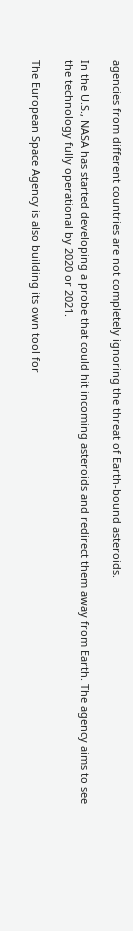agencies from different countries are not completely ignoring the threat of Earth-bound asteroids.

In the U.S., NASA has started developing a probe that could hit incoming asteroids and redirect them away from Earth. The agency aims to see the technology fully operational by 2020 or 2021.

The European Space Agency is also building its own tool for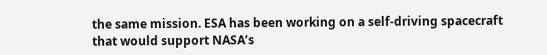the same mission. ESA has been working on a self-driving spacecraft that would support NASA’s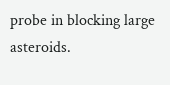probe in blocking large asteroids.